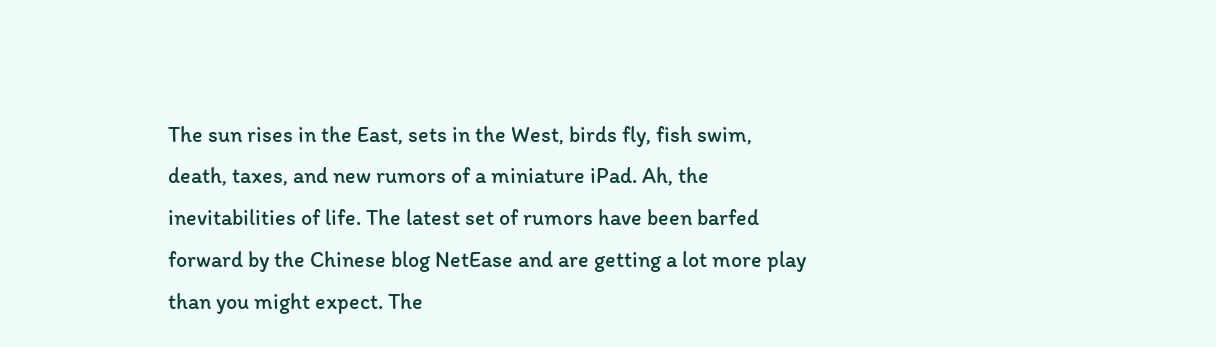The sun rises in the East, sets in the West, birds fly, fish swim, death, taxes, and new rumors of a miniature iPad. Ah, the inevitabilities of life. The latest set of rumors have been barfed forward by the Chinese blog NetEase and are getting a lot more play than you might expect. The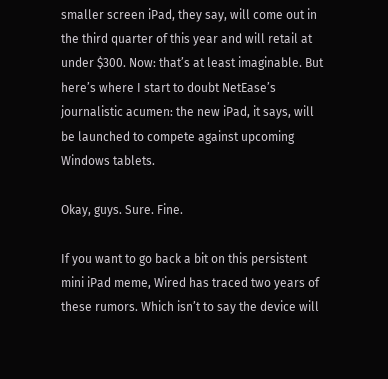smaller screen iPad, they say, will come out in the third quarter of this year and will retail at under $300. Now: that’s at least imaginable. But here’s where I start to doubt NetEase’s journalistic acumen: the new iPad, it says, will be launched to compete against upcoming Windows tablets.

Okay, guys. Sure. Fine.

If you want to go back a bit on this persistent mini iPad meme, Wired has traced two years of these rumors. Which isn’t to say the device will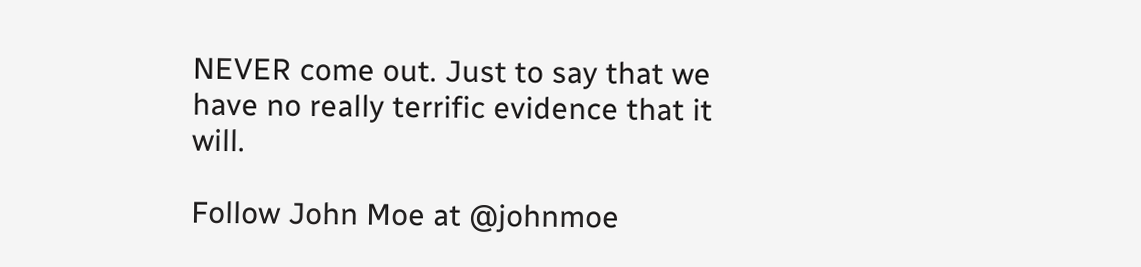NEVER come out. Just to say that we have no really terrific evidence that it will.

Follow John Moe at @johnmoe